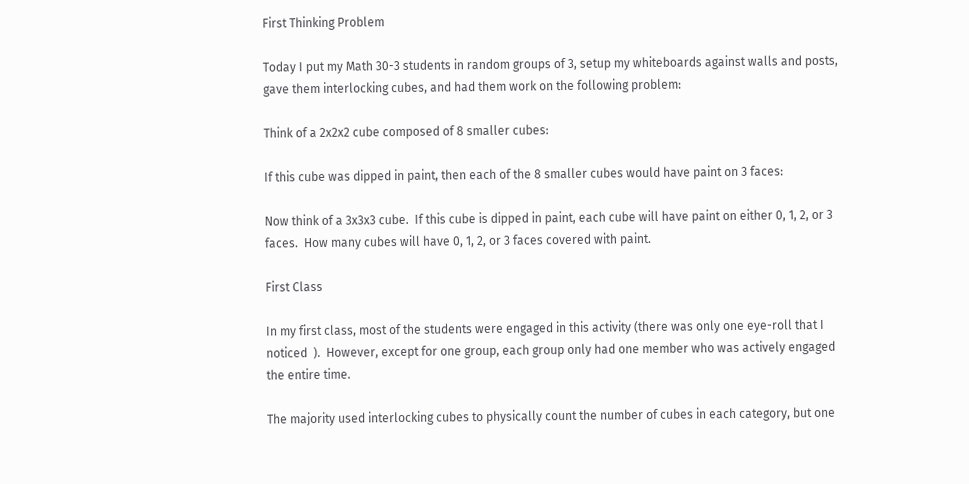First Thinking Problem

Today I put my Math 30-3 students in random groups of 3, setup my whiteboards against walls and posts, gave them interlocking cubes, and had them work on the following problem:

Think of a 2x2x2 cube composed of 8 smaller cubes:

If this cube was dipped in paint, then each of the 8 smaller cubes would have paint on 3 faces:

Now think of a 3x3x3 cube.  If this cube is dipped in paint, each cube will have paint on either 0, 1, 2, or 3 faces.  How many cubes will have 0, 1, 2, or 3 faces covered with paint.

First Class

In my first class, most of the students were engaged in this activity (there was only one eye-roll that I noticed  ).  However, except for one group, each group only had one member who was actively engaged the entire time.

The majority used interlocking cubes to physically count the number of cubes in each category, but one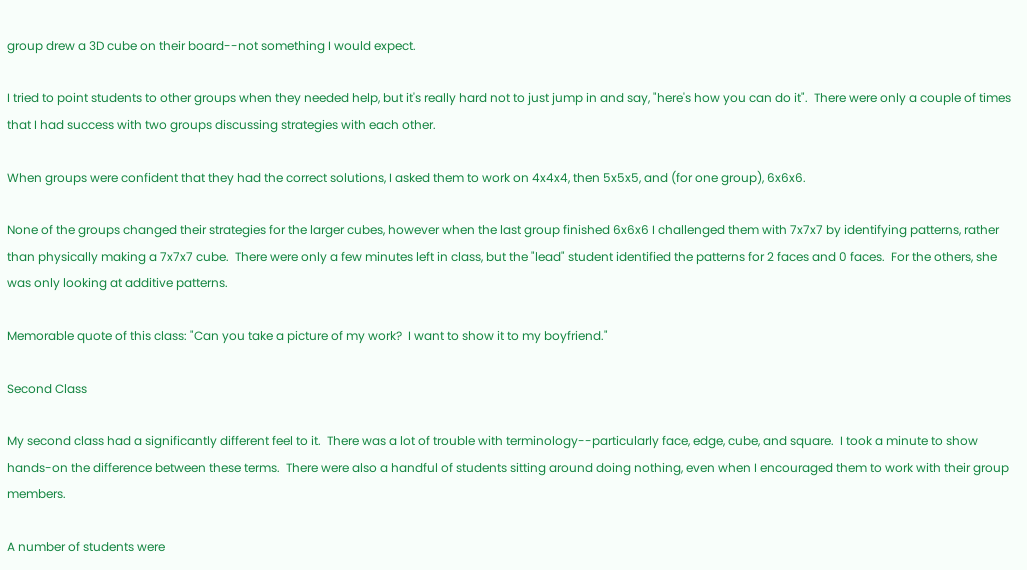group drew a 3D cube on their board--not something I would expect.

I tried to point students to other groups when they needed help, but it's really hard not to just jump in and say, "here's how you can do it".  There were only a couple of times that I had success with two groups discussing strategies with each other.

When groups were confident that they had the correct solutions, I asked them to work on 4x4x4, then 5x5x5, and (for one group), 6x6x6.

None of the groups changed their strategies for the larger cubes, however when the last group finished 6x6x6 I challenged them with 7x7x7 by identifying patterns, rather than physically making a 7x7x7 cube.  There were only a few minutes left in class, but the "lead" student identified the patterns for 2 faces and 0 faces.  For the others, she was only looking at additive patterns.

Memorable quote of this class: "Can you take a picture of my work?  I want to show it to my boyfriend."

Second Class

My second class had a significantly different feel to it.  There was a lot of trouble with terminology--particularly face, edge, cube, and square.  I took a minute to show hands-on the difference between these terms.  There were also a handful of students sitting around doing nothing, even when I encouraged them to work with their group members.

A number of students were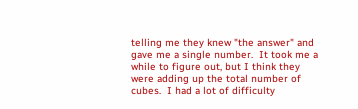telling me they knew "the answer" and gave me a single number.  It took me a while to figure out, but I think they were adding up the total number of cubes.  I had a lot of difficulty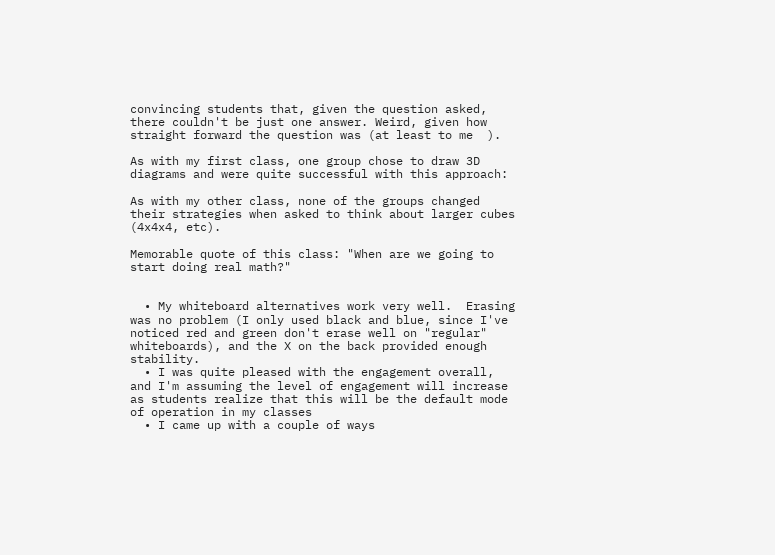convincing students that, given the question asked, there couldn't be just one answer. Weird, given how straight forward the question was (at least to me  ).

As with my first class, one group chose to draw 3D diagrams and were quite successful with this approach:

As with my other class, none of the groups changed their strategies when asked to think about larger cubes (4x4x4, etc).

Memorable quote of this class: "When are we going to start doing real math?"


  • My whiteboard alternatives work very well.  Erasing was no problem (I only used black and blue, since I've noticed red and green don't erase well on "regular" whiteboards), and the X on the back provided enough stability.
  • I was quite pleased with the engagement overall, and I'm assuming the level of engagement will increase as students realize that this will be the default mode of operation in my classes
  • I came up with a couple of ways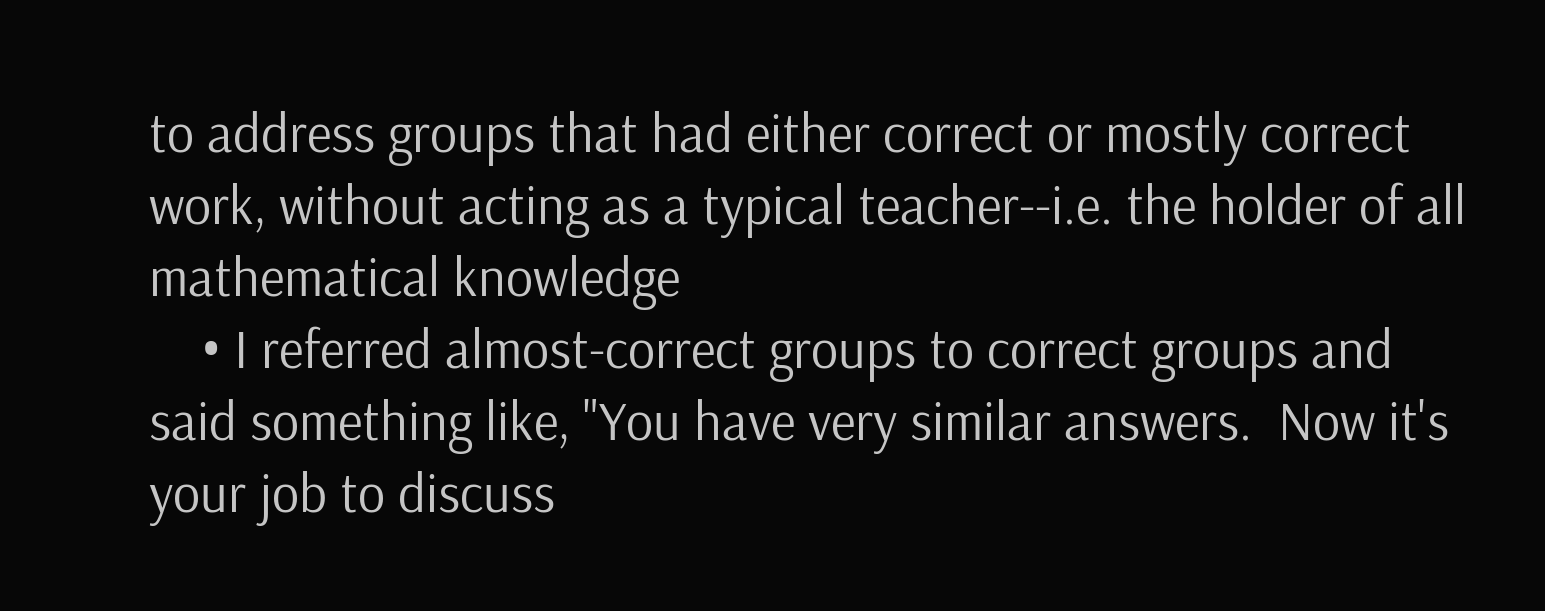to address groups that had either correct or mostly correct work, without acting as a typical teacher--i.e. the holder of all mathematical knowledge
    • I referred almost-correct groups to correct groups and said something like, "You have very similar answers.  Now it's your job to discuss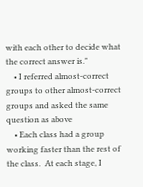with each other to decide what the correct answer is."
    • I referred almost-correct groups to other almost-correct groups and asked the same question as above
    • Each class had a group working faster than the rest of the class.  At each stage, I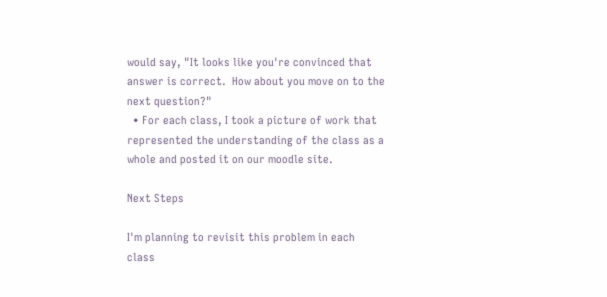would say, "It looks like you're convinced that answer is correct.  How about you move on to the next question?"
  • For each class, I took a picture of work that represented the understanding of the class as a whole and posted it on our moodle site.

Next Steps

I'm planning to revisit this problem in each class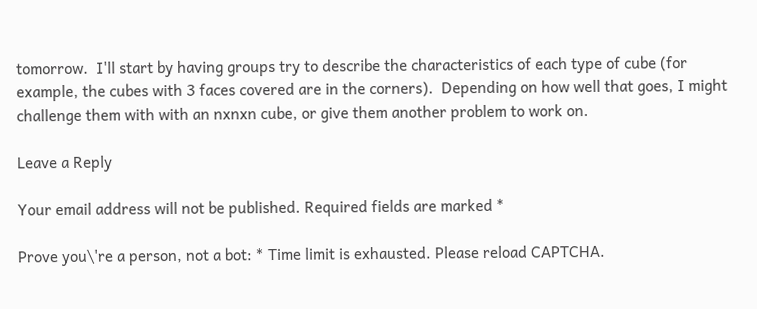tomorrow.  I'll start by having groups try to describe the characteristics of each type of cube (for example, the cubes with 3 faces covered are in the corners).  Depending on how well that goes, I might challenge them with with an nxnxn cube, or give them another problem to work on.

Leave a Reply

Your email address will not be published. Required fields are marked *

Prove you\'re a person, not a bot: * Time limit is exhausted. Please reload CAPTCHA.